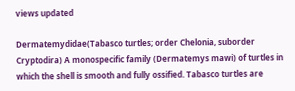views updated

Dermatemydidae(Tabasco turtles; order Chelonia, suborder Cryptodira) A monospecific family (Dermatemys mawi) of turtles in which the shell is smooth and fully ossified. Tabasco turtles are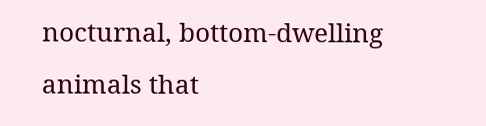nocturnal, bottom-dwelling animals that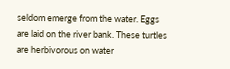seldom emerge from the water. Eggs are laid on the river bank. These turtles are herbivorous on water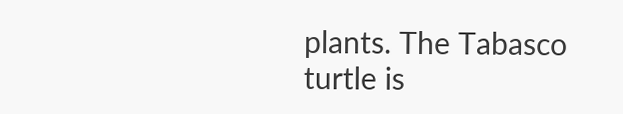plants. The Tabasco turtle is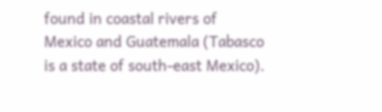found in coastal rivers of Mexico and Guatemala (Tabasco is a state of south-east Mexico).